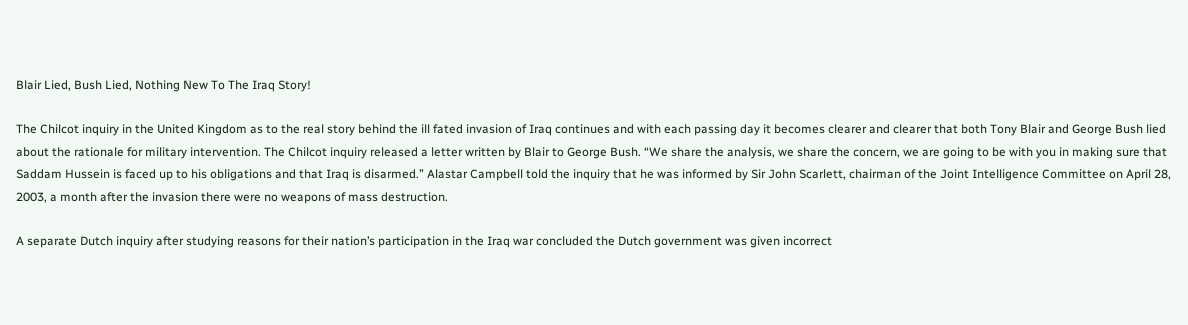Blair Lied, Bush Lied, Nothing New To The Iraq Story!

The Chilcot inquiry in the United Kingdom as to the real story behind the ill fated invasion of Iraq continues and with each passing day it becomes clearer and clearer that both Tony Blair and George Bush lied about the rationale for military intervention. The Chilcot inquiry released a letter written by Blair to George Bush. “We share the analysis, we share the concern, we are going to be with you in making sure that Saddam Hussein is faced up to his obligations and that Iraq is disarmed.” Alastar Campbell told the inquiry that he was informed by Sir John Scarlett, chairman of the Joint Intelligence Committee on April 28, 2003, a month after the invasion there were no weapons of mass destruction.

A separate Dutch inquiry after studying reasons for their nation’s participation in the Iraq war concluded the Dutch government was given incorrect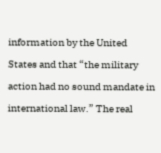information by the United States and that “the military action had no sound mandate in international law.” The real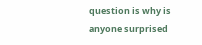question is why is anyone surprised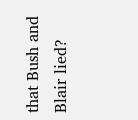that Bush and Blair lied?